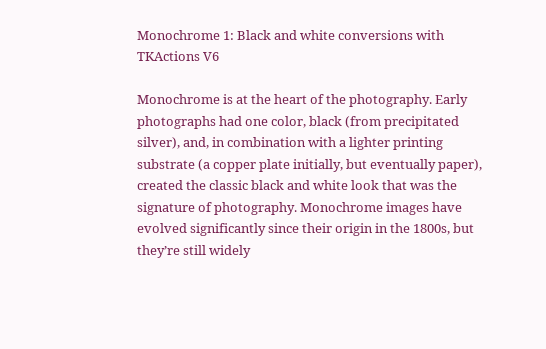Monochrome 1: Black and white conversions with TKActions V6

Monochrome is at the heart of the photography. Early photographs had one color, black (from precipitated silver), and, in combination with a lighter printing substrate (a copper plate initially, but eventually paper), created the classic black and white look that was the signature of photography. Monochrome images have evolved significantly since their origin in the 1800s, but they’re still widely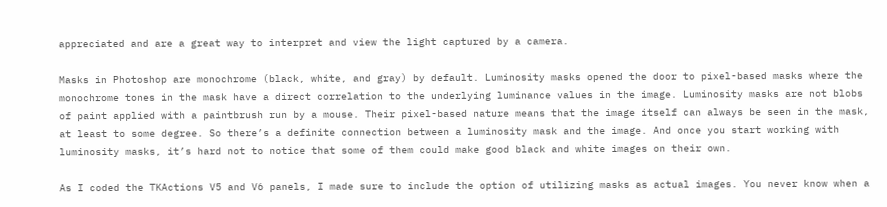appreciated and are a great way to interpret and view the light captured by a camera.

Masks in Photoshop are monochrome (black, white, and gray) by default. Luminosity masks opened the door to pixel-based masks where the monochrome tones in the mask have a direct correlation to the underlying luminance values in the image. Luminosity masks are not blobs of paint applied with a paintbrush run by a mouse. Their pixel-based nature means that the image itself can always be seen in the mask, at least to some degree. So there’s a definite connection between a luminosity mask and the image. And once you start working with luminosity masks, it’s hard not to notice that some of them could make good black and white images on their own.

As I coded the TKActions V5 and V6 panels, I made sure to include the option of utilizing masks as actual images. You never know when a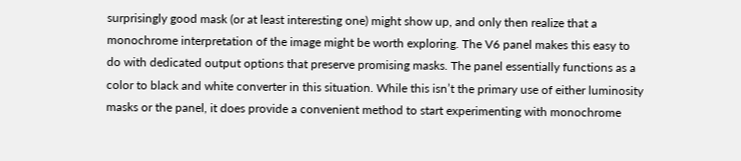surprisingly good mask (or at least interesting one) might show up, and only then realize that a monochrome interpretation of the image might be worth exploring. The V6 panel makes this easy to do with dedicated output options that preserve promising masks. The panel essentially functions as a color to black and white converter in this situation. While this isn’t the primary use of either luminosity masks or the panel, it does provide a convenient method to start experimenting with monochrome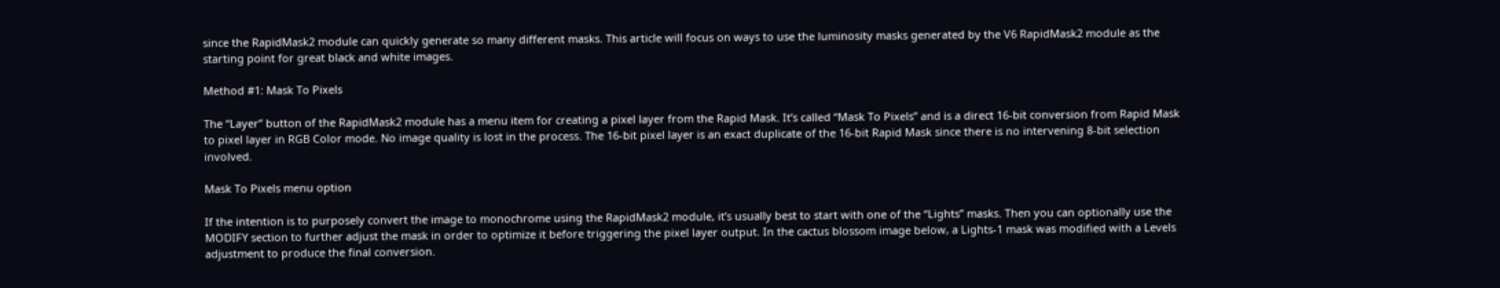since the RapidMask2 module can quickly generate so many different masks. This article will focus on ways to use the luminosity masks generated by the V6 RapidMask2 module as the starting point for great black and white images.

Method #1: Mask To Pixels

The “Layer” button of the RapidMask2 module has a menu item for creating a pixel layer from the Rapid Mask. It’s called “Mask To Pixels” and is a direct 16-bit conversion from Rapid Mask to pixel layer in RGB Color mode. No image quality is lost in the process. The 16-bit pixel layer is an exact duplicate of the 16-bit Rapid Mask since there is no intervening 8-bit selection involved.

Mask To Pixels menu option

If the intention is to purposely convert the image to monochrome using the RapidMask2 module, it’s usually best to start with one of the “Lights” masks. Then you can optionally use the MODIFY section to further adjust the mask in order to optimize it before triggering the pixel layer output. In the cactus blossom image below, a Lights-1 mask was modified with a Levels adjustment to produce the final conversion.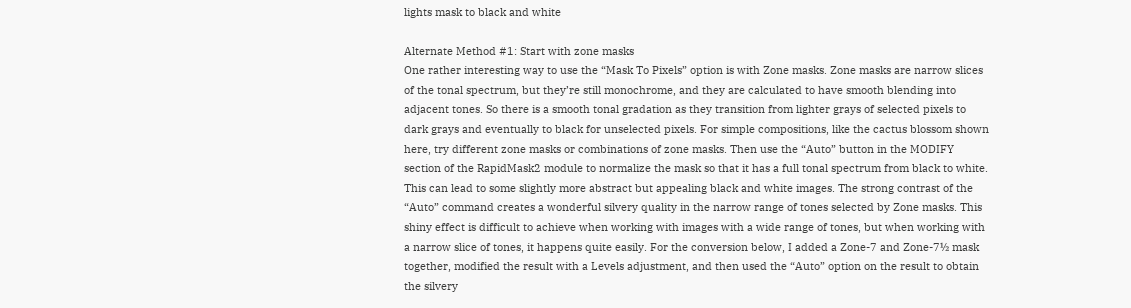lights mask to black and white

Alternate Method #1: Start with zone masks
One rather interesting way to use the “Mask To Pixels” option is with Zone masks. Zone masks are narrow slices of the tonal spectrum, but they’re still monochrome, and they are calculated to have smooth blending into adjacent tones. So there is a smooth tonal gradation as they transition from lighter grays of selected pixels to dark grays and eventually to black for unselected pixels. For simple compositions, like the cactus blossom shown here, try different zone masks or combinations of zone masks. Then use the “Auto” button in the MODIFY section of the RapidMask2 module to normalize the mask so that it has a full tonal spectrum from black to white. This can lead to some slightly more abstract but appealing black and white images. The strong contrast of the “Auto” command creates a wonderful silvery quality in the narrow range of tones selected by Zone masks. This shiny effect is difficult to achieve when working with images with a wide range of tones, but when working with a narrow slice of tones, it happens quite easily. For the conversion below, I added a Zone-7 and Zone-7½ mask together, modified the result with a Levels adjustment, and then used the “Auto” option on the result to obtain the silvery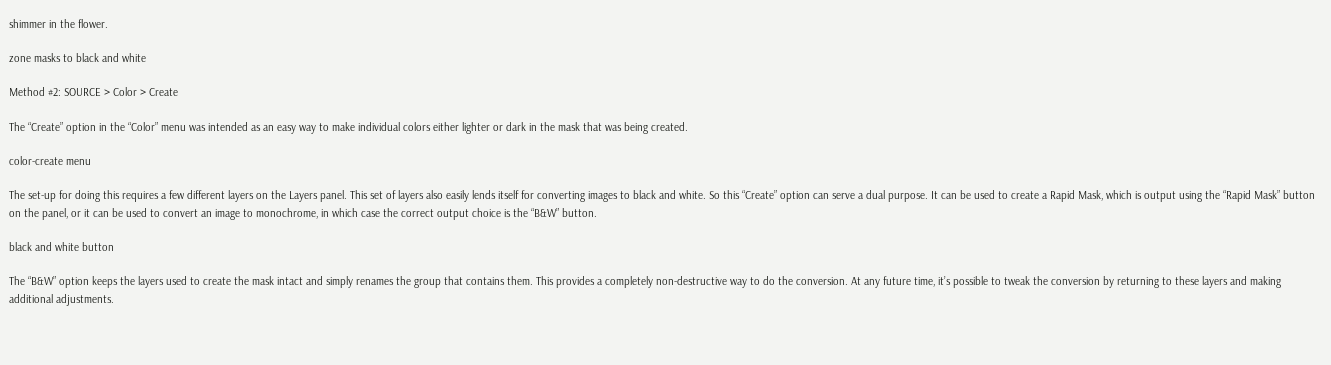shimmer in the flower.

zone masks to black and white

Method #2: SOURCE > Color > Create

The “Create” option in the “Color” menu was intended as an easy way to make individual colors either lighter or dark in the mask that was being created.

color-create menu

The set-up for doing this requires a few different layers on the Layers panel. This set of layers also easily lends itself for converting images to black and white. So this “Create” option can serve a dual purpose. It can be used to create a Rapid Mask, which is output using the “Rapid Mask” button on the panel, or it can be used to convert an image to monochrome, in which case the correct output choice is the “B&W” button.

black and white button

The “B&W” option keeps the layers used to create the mask intact and simply renames the group that contains them. This provides a completely non-destructive way to do the conversion. At any future time, it’s possible to tweak the conversion by returning to these layers and making additional adjustments.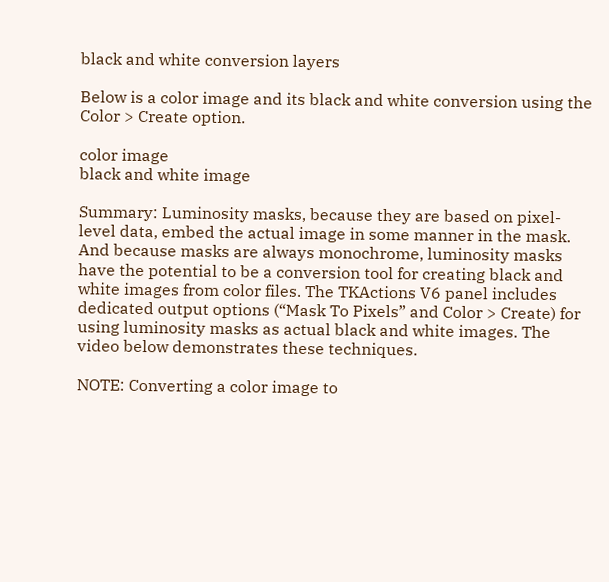black and white conversion layers

Below is a color image and its black and white conversion using the Color > Create option.

color image
black and white image

Summary: Luminosity masks, because they are based on pixel-level data, embed the actual image in some manner in the mask. And because masks are always monochrome, luminosity masks have the potential to be a conversion tool for creating black and white images from color files. The TKActions V6 panel includes dedicated output options (“Mask To Pixels” and Color > Create) for using luminosity masks as actual black and white images. The video below demonstrates these techniques.

NOTE: Converting a color image to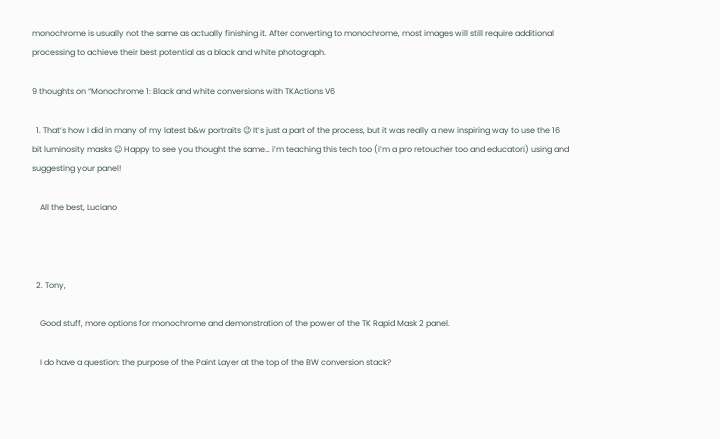monochrome is usually not the same as actually finishing it. After converting to monochrome, most images will still require additional processing to achieve their best potential as a black and white photograph.

9 thoughts on “Monochrome 1: Black and white conversions with TKActions V6

  1. That’s how I did in many of my latest b&w portraits 😉 It’s just a part of the process, but it was really a new inspiring way to use the 16 bit luminosity masks ☺ Happy to see you thought the same… i’m teaching this tech too (i’m a pro retoucher too and educatori) using and suggesting your panel!

    All the best, Luciano



  2. Tony,

    Good stuff, more options for monochrome and demonstration of the power of the TK Rapid Mask 2 panel.

    I do have a question: the purpose of the Paint Layer at the top of the BW conversion stack?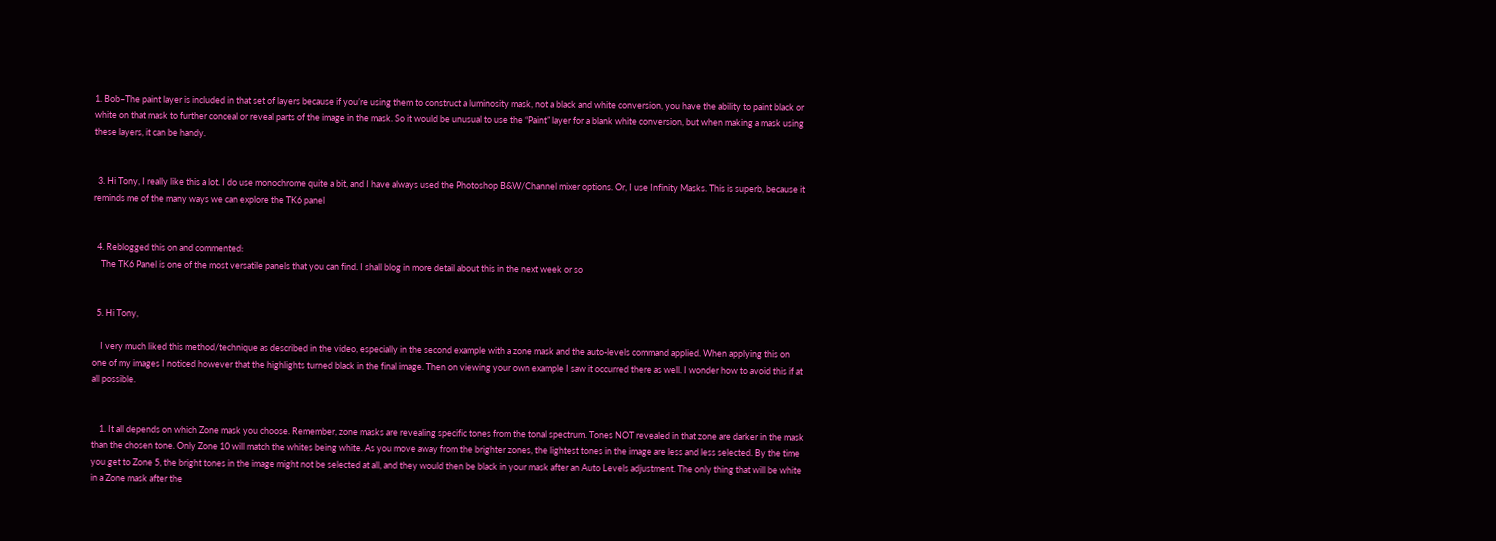1. Bob–The paint layer is included in that set of layers because if you’re using them to construct a luminosity mask, not a black and white conversion, you have the ability to paint black or white on that mask to further conceal or reveal parts of the image in the mask. So it would be unusual to use the “Paint” layer for a blank white conversion, but when making a mask using these layers, it can be handy.


  3. Hi Tony, I really like this a lot. I do use monochrome quite a bit, and I have always used the Photoshop B&W/Channel mixer options. Or, I use Infinity Masks. This is superb, because it reminds me of the many ways we can explore the TK6 panel


  4. Reblogged this on and commented:
    The TK6 Panel is one of the most versatile panels that you can find. I shall blog in more detail about this in the next week or so


  5. Hi Tony,

    I very much liked this method/technique as described in the video, especially in the second example with a zone mask and the auto-levels command applied. When applying this on one of my images I noticed however that the highlights turned black in the final image. Then on viewing your own example I saw it occurred there as well. I wonder how to avoid this if at all possible.


    1. It all depends on which Zone mask you choose. Remember, zone masks are revealing specific tones from the tonal spectrum. Tones NOT revealed in that zone are darker in the mask than the chosen tone. Only Zone 10 will match the whites being white. As you move away from the brighter zones, the lightest tones in the image are less and less selected. By the time you get to Zone 5, the bright tones in the image might not be selected at all, and they would then be black in your mask after an Auto Levels adjustment. The only thing that will be white in a Zone mask after the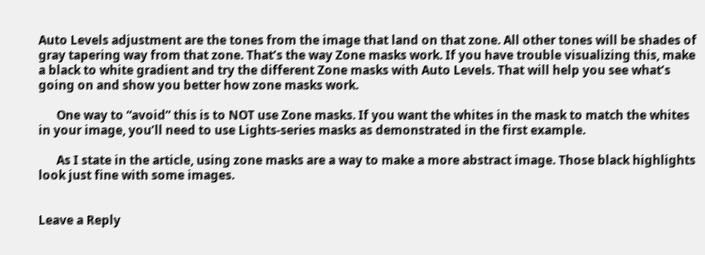Auto Levels adjustment are the tones from the image that land on that zone. All other tones will be shades of gray tapering way from that zone. That’s the way Zone masks work. If you have trouble visualizing this, make a black to white gradient and try the different Zone masks with Auto Levels. That will help you see what’s going on and show you better how zone masks work.

      One way to “avoid” this is to NOT use Zone masks. If you want the whites in the mask to match the whites in your image, you’ll need to use Lights-series masks as demonstrated in the first example.

      As I state in the article, using zone masks are a way to make a more abstract image. Those black highlights look just fine with some images.


Leave a Reply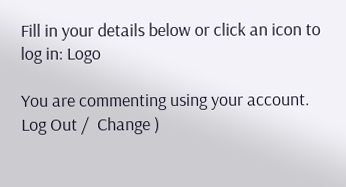Fill in your details below or click an icon to log in: Logo

You are commenting using your account. Log Out /  Change )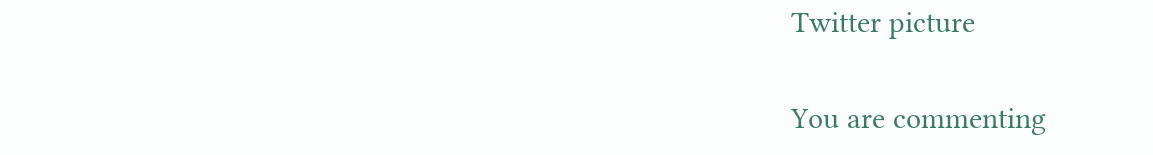Twitter picture

You are commenting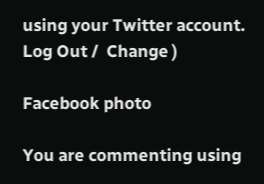using your Twitter account. Log Out /  Change )

Facebook photo

You are commenting using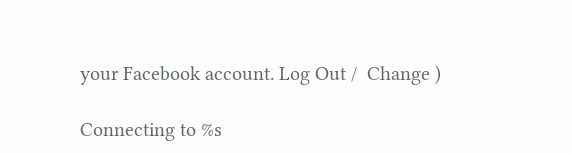your Facebook account. Log Out /  Change )

Connecting to %s